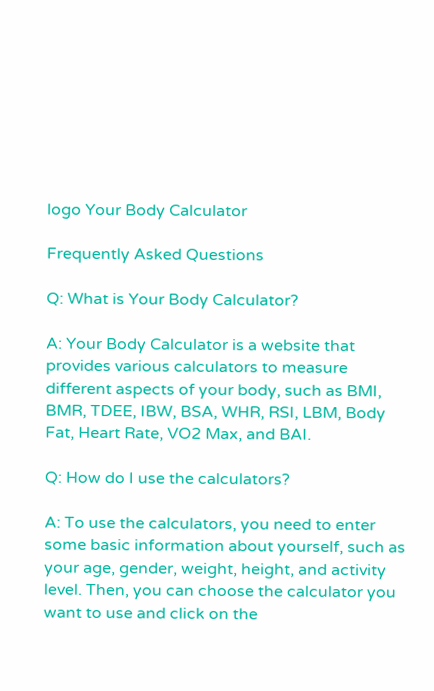logo Your Body Calculator

Frequently Asked Questions

Q: What is Your Body Calculator?

A: Your Body Calculator is a website that provides various calculators to measure different aspects of your body, such as BMI, BMR, TDEE, IBW, BSA, WHR, RSI, LBM, Body Fat, Heart Rate, VO2 Max, and BAI.

Q: How do I use the calculators?

A: To use the calculators, you need to enter some basic information about yourself, such as your age, gender, weight, height, and activity level. Then, you can choose the calculator you want to use and click on the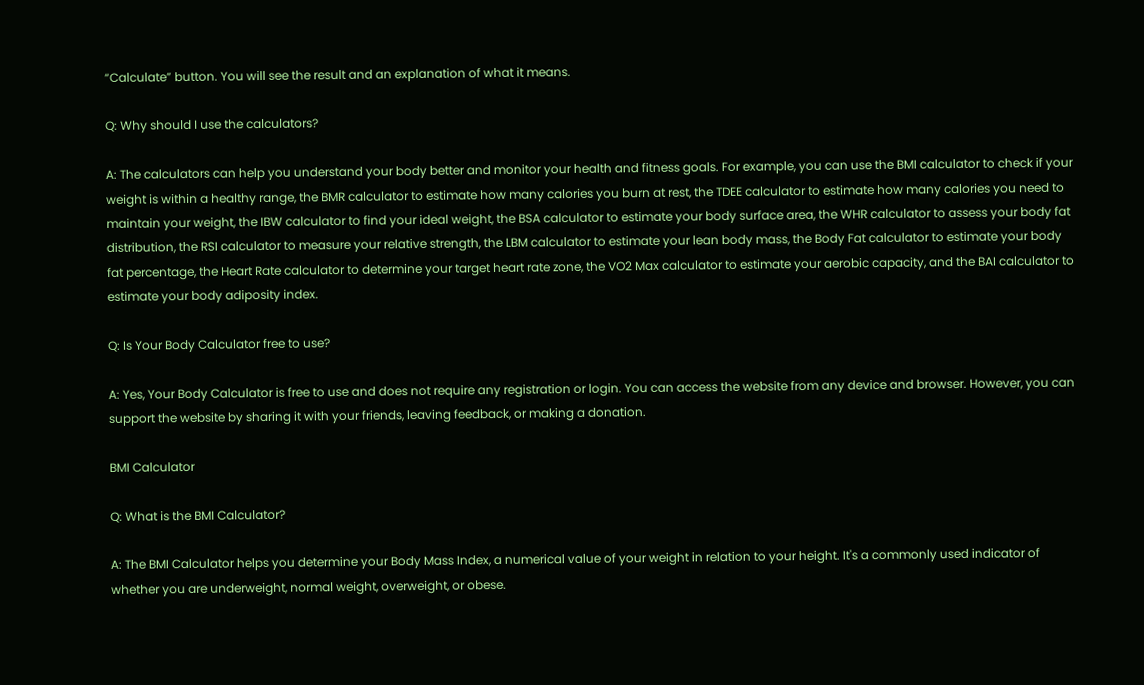“Calculate” button. You will see the result and an explanation of what it means.

Q: Why should I use the calculators?

A: The calculators can help you understand your body better and monitor your health and fitness goals. For example, you can use the BMI calculator to check if your weight is within a healthy range, the BMR calculator to estimate how many calories you burn at rest, the TDEE calculator to estimate how many calories you need to maintain your weight, the IBW calculator to find your ideal weight, the BSA calculator to estimate your body surface area, the WHR calculator to assess your body fat distribution, the RSI calculator to measure your relative strength, the LBM calculator to estimate your lean body mass, the Body Fat calculator to estimate your body fat percentage, the Heart Rate calculator to determine your target heart rate zone, the VO2 Max calculator to estimate your aerobic capacity, and the BAI calculator to estimate your body adiposity index.

Q: Is Your Body Calculator free to use?

A: Yes, Your Body Calculator is free to use and does not require any registration or login. You can access the website from any device and browser. However, you can support the website by sharing it with your friends, leaving feedback, or making a donation.

BMI Calculator

Q: What is the BMI Calculator?

A: The BMI Calculator helps you determine your Body Mass Index, a numerical value of your weight in relation to your height. It's a commonly used indicator of whether you are underweight, normal weight, overweight, or obese.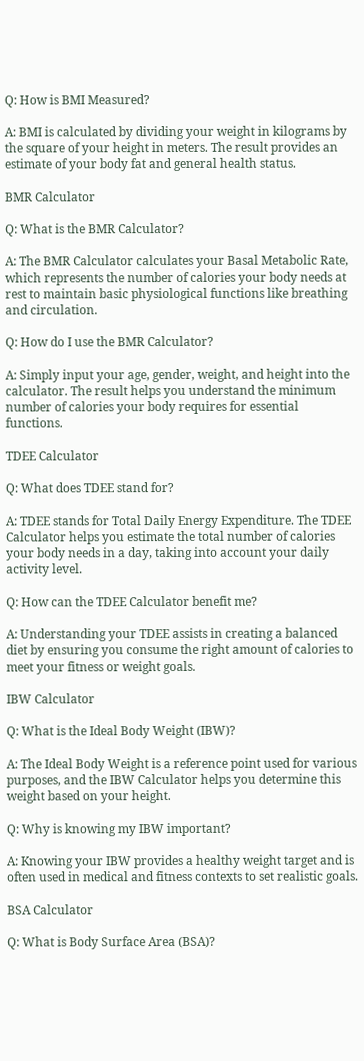Q: How is BMI Measured?

A: BMI is calculated by dividing your weight in kilograms by the square of your height in meters. The result provides an estimate of your body fat and general health status.

BMR Calculator

Q: What is the BMR Calculator?

A: The BMR Calculator calculates your Basal Metabolic Rate, which represents the number of calories your body needs at rest to maintain basic physiological functions like breathing and circulation.

Q: How do I use the BMR Calculator?

A: Simply input your age, gender, weight, and height into the calculator. The result helps you understand the minimum number of calories your body requires for essential functions.

TDEE Calculator

Q: What does TDEE stand for?

A: TDEE stands for Total Daily Energy Expenditure. The TDEE Calculator helps you estimate the total number of calories your body needs in a day, taking into account your daily activity level.

Q: How can the TDEE Calculator benefit me?

A: Understanding your TDEE assists in creating a balanced diet by ensuring you consume the right amount of calories to meet your fitness or weight goals.

IBW Calculator

Q: What is the Ideal Body Weight (IBW)?

A: The Ideal Body Weight is a reference point used for various purposes, and the IBW Calculator helps you determine this weight based on your height.

Q: Why is knowing my IBW important?

A: Knowing your IBW provides a healthy weight target and is often used in medical and fitness contexts to set realistic goals.

BSA Calculator

Q: What is Body Surface Area (BSA)?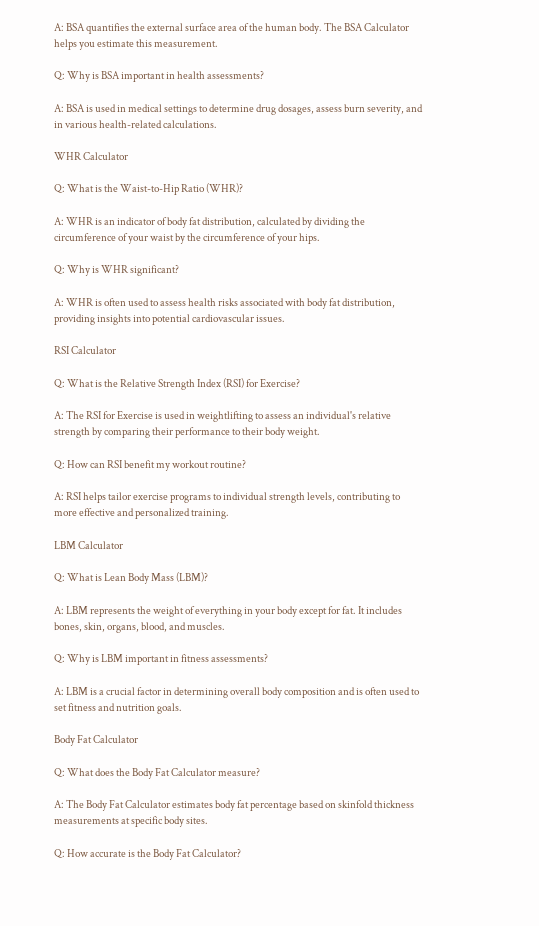A: BSA quantifies the external surface area of the human body. The BSA Calculator helps you estimate this measurement.

Q: Why is BSA important in health assessments?

A: BSA is used in medical settings to determine drug dosages, assess burn severity, and in various health-related calculations.

WHR Calculator

Q: What is the Waist-to-Hip Ratio (WHR)?

A: WHR is an indicator of body fat distribution, calculated by dividing the circumference of your waist by the circumference of your hips.

Q: Why is WHR significant?

A: WHR is often used to assess health risks associated with body fat distribution, providing insights into potential cardiovascular issues.

RSI Calculator

Q: What is the Relative Strength Index (RSI) for Exercise?

A: The RSI for Exercise is used in weightlifting to assess an individual's relative strength by comparing their performance to their body weight.

Q: How can RSI benefit my workout routine?

A: RSI helps tailor exercise programs to individual strength levels, contributing to more effective and personalized training.

LBM Calculator

Q: What is Lean Body Mass (LBM)?

A: LBM represents the weight of everything in your body except for fat. It includes bones, skin, organs, blood, and muscles.

Q: Why is LBM important in fitness assessments?

A: LBM is a crucial factor in determining overall body composition and is often used to set fitness and nutrition goals.

Body Fat Calculator

Q: What does the Body Fat Calculator measure?

A: The Body Fat Calculator estimates body fat percentage based on skinfold thickness measurements at specific body sites.

Q: How accurate is the Body Fat Calculator?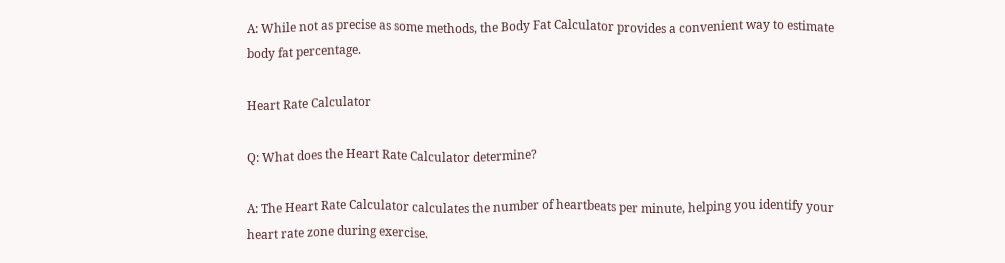A: While not as precise as some methods, the Body Fat Calculator provides a convenient way to estimate body fat percentage.

Heart Rate Calculator

Q: What does the Heart Rate Calculator determine?

A: The Heart Rate Calculator calculates the number of heartbeats per minute, helping you identify your heart rate zone during exercise.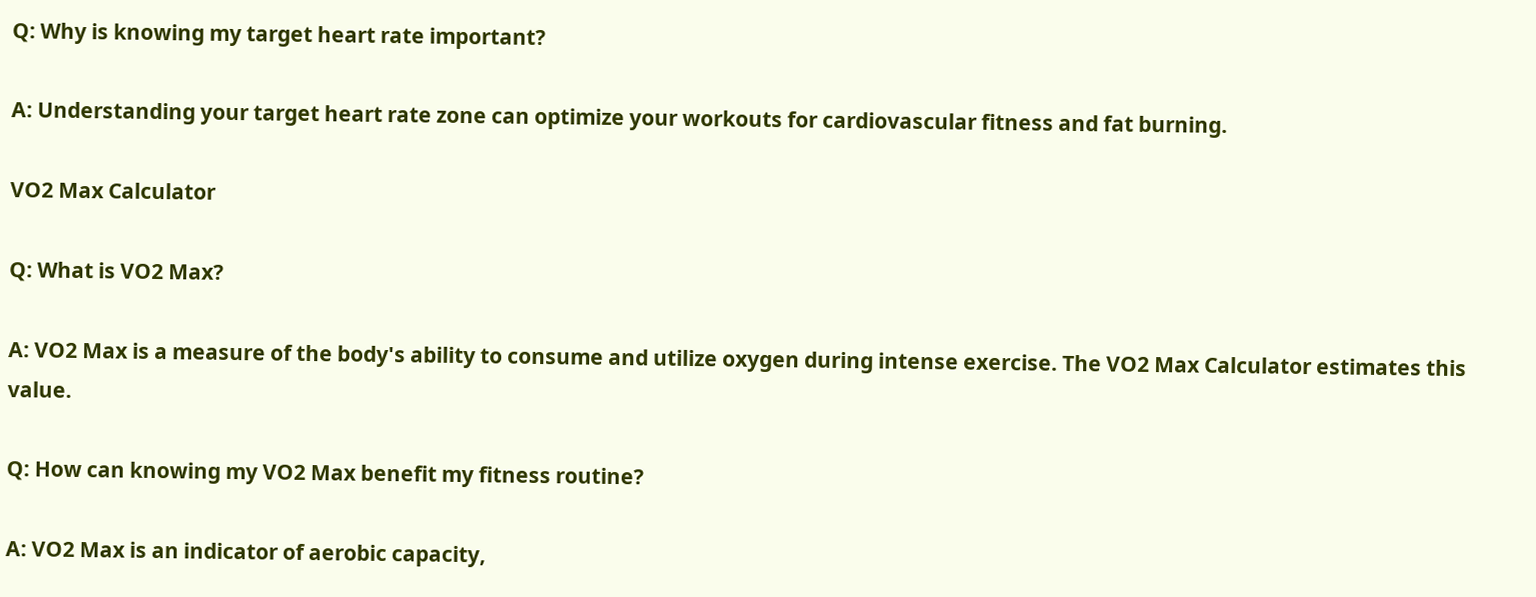Q: Why is knowing my target heart rate important?

A: Understanding your target heart rate zone can optimize your workouts for cardiovascular fitness and fat burning.

VO2 Max Calculator

Q: What is VO2 Max?

A: VO2 Max is a measure of the body's ability to consume and utilize oxygen during intense exercise. The VO2 Max Calculator estimates this value.

Q: How can knowing my VO2 Max benefit my fitness routine?

A: VO2 Max is an indicator of aerobic capacity,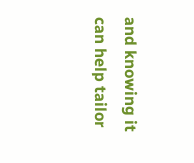and knowing it can help tailor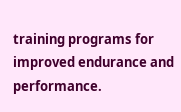training programs for improved endurance and performance.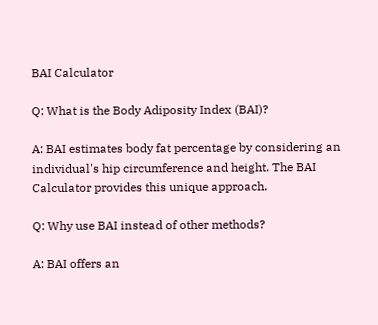BAI Calculator

Q: What is the Body Adiposity Index (BAI)?

A: BAI estimates body fat percentage by considering an individual's hip circumference and height. The BAI Calculator provides this unique approach.

Q: Why use BAI instead of other methods?

A: BAI offers an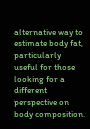alternative way to estimate body fat, particularly useful for those looking for a different perspective on body composition.